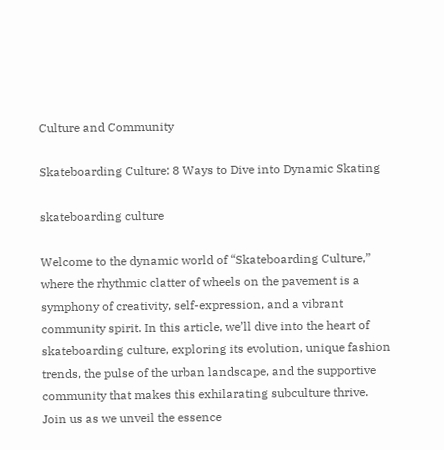Culture and Community

Skateboarding Culture: 8 Ways to Dive into Dynamic Skating

skateboarding culture

Welcome to the dynamic world of “Skateboarding Culture,” where the rhythmic clatter of wheels on the pavement is a symphony of creativity, self-expression, and a vibrant community spirit. In this article, we’ll dive into the heart of skateboarding culture, exploring its evolution, unique fashion trends, the pulse of the urban landscape, and the supportive community that makes this exhilarating subculture thrive. Join us as we unveil the essence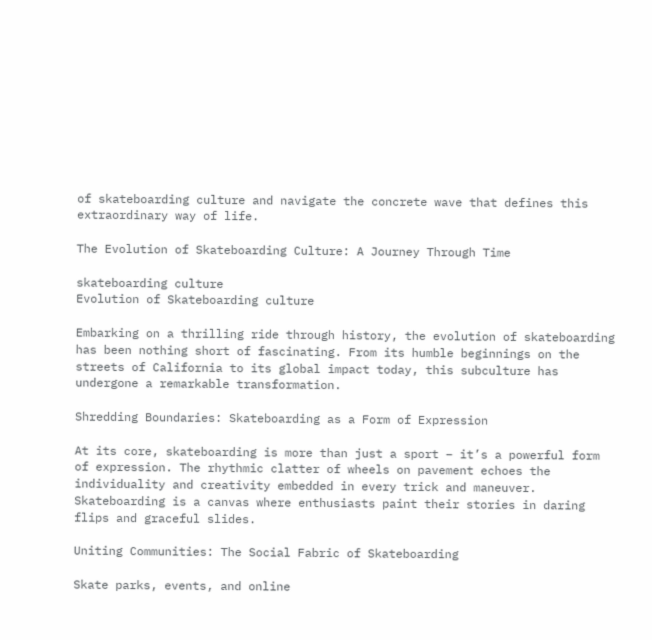of skateboarding culture and navigate the concrete wave that defines this extraordinary way of life.

The Evolution of Skateboarding Culture: A Journey Through Time

skateboarding culture
Evolution of Skateboarding culture

Embarking on a thrilling ride through history, the evolution of skateboarding has been nothing short of fascinating. From its humble beginnings on the streets of California to its global impact today, this subculture has undergone a remarkable transformation.

Shredding Boundaries: Skateboarding as a Form of Expression

At its core, skateboarding is more than just a sport – it’s a powerful form of expression. The rhythmic clatter of wheels on pavement echoes the individuality and creativity embedded in every trick and maneuver. Skateboarding is a canvas where enthusiasts paint their stories in daring flips and graceful slides.

Uniting Communities: The Social Fabric of Skateboarding

Skate parks, events, and online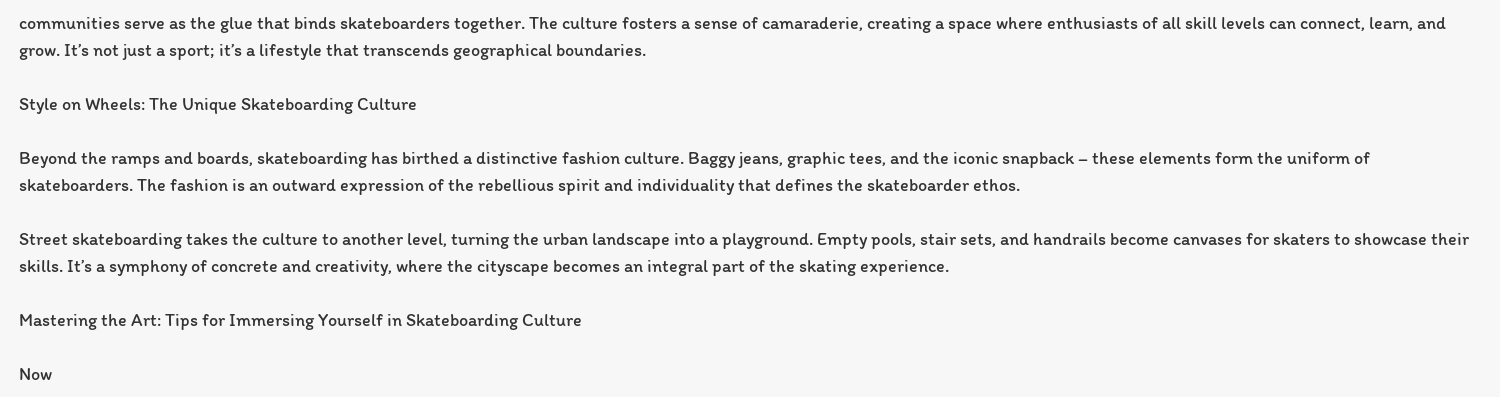communities serve as the glue that binds skateboarders together. The culture fosters a sense of camaraderie, creating a space where enthusiasts of all skill levels can connect, learn, and grow. It’s not just a sport; it’s a lifestyle that transcends geographical boundaries.

Style on Wheels: The Unique Skateboarding Culture

Beyond the ramps and boards, skateboarding has birthed a distinctive fashion culture. Baggy jeans, graphic tees, and the iconic snapback – these elements form the uniform of skateboarders. The fashion is an outward expression of the rebellious spirit and individuality that defines the skateboarder ethos.

Street skateboarding takes the culture to another level, turning the urban landscape into a playground. Empty pools, stair sets, and handrails become canvases for skaters to showcase their skills. It’s a symphony of concrete and creativity, where the cityscape becomes an integral part of the skating experience.

Mastering the Art: Tips for Immersing Yourself in Skateboarding Culture

Now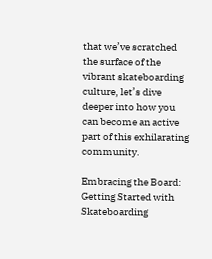that we’ve scratched the surface of the vibrant skateboarding culture, let’s dive deeper into how you can become an active part of this exhilarating community.

Embracing the Board: Getting Started with Skateboarding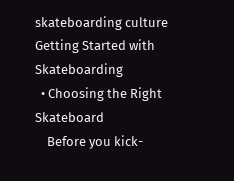skateboarding culture
Getting Started with Skateboarding
  • Choosing the Right Skateboard
    Before you kick-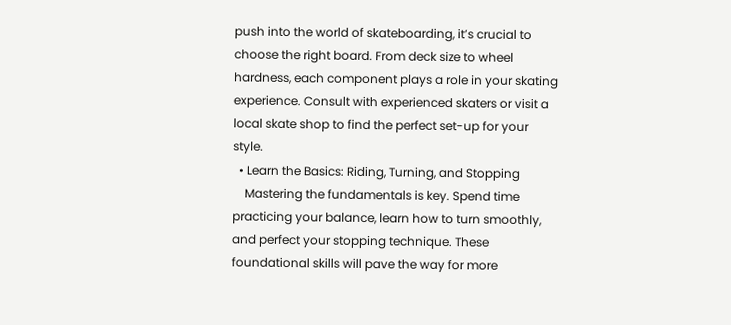push into the world of skateboarding, it’s crucial to choose the right board. From deck size to wheel hardness, each component plays a role in your skating experience. Consult with experienced skaters or visit a local skate shop to find the perfect set-up for your style.
  • Learn the Basics: Riding, Turning, and Stopping
    Mastering the fundamentals is key. Spend time practicing your balance, learn how to turn smoothly, and perfect your stopping technique. These foundational skills will pave the way for more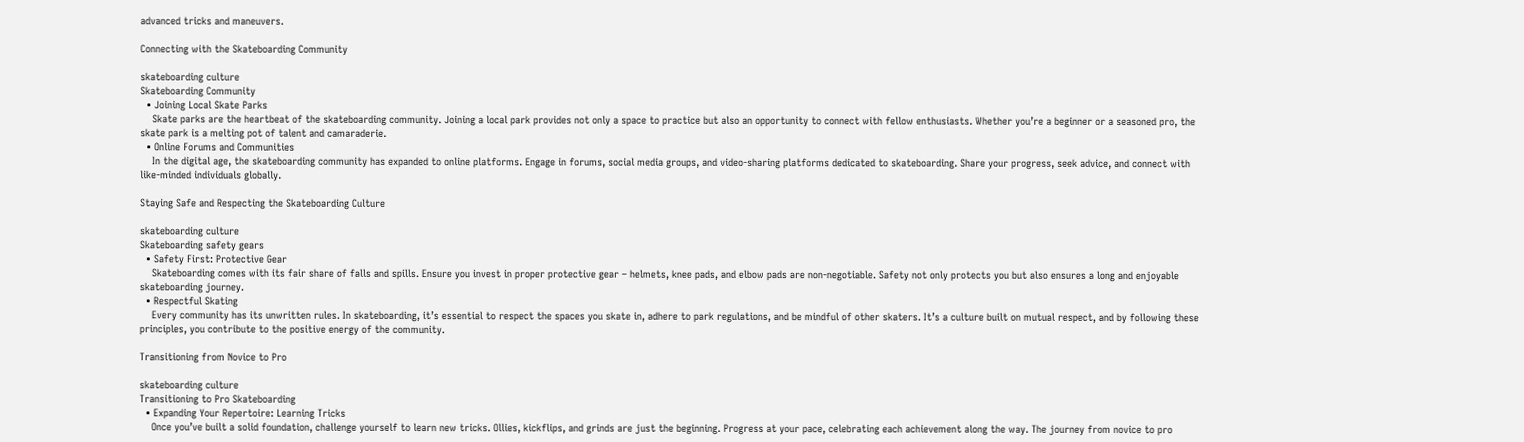advanced tricks and maneuvers.

Connecting with the Skateboarding Community

skateboarding culture
Skateboarding Community
  • Joining Local Skate Parks
    Skate parks are the heartbeat of the skateboarding community. Joining a local park provides not only a space to practice but also an opportunity to connect with fellow enthusiasts. Whether you’re a beginner or a seasoned pro, the skate park is a melting pot of talent and camaraderie.
  • Online Forums and Communities
    In the digital age, the skateboarding community has expanded to online platforms. Engage in forums, social media groups, and video-sharing platforms dedicated to skateboarding. Share your progress, seek advice, and connect with like-minded individuals globally.

Staying Safe and Respecting the Skateboarding Culture

skateboarding culture
Skateboarding safety gears
  • Safety First: Protective Gear
    Skateboarding comes with its fair share of falls and spills. Ensure you invest in proper protective gear – helmets, knee pads, and elbow pads are non-negotiable. Safety not only protects you but also ensures a long and enjoyable skateboarding journey.
  • Respectful Skating
    Every community has its unwritten rules. In skateboarding, it’s essential to respect the spaces you skate in, adhere to park regulations, and be mindful of other skaters. It’s a culture built on mutual respect, and by following these principles, you contribute to the positive energy of the community.

Transitioning from Novice to Pro

skateboarding culture
Transitioning to Pro Skateboarding
  • Expanding Your Repertoire: Learning Tricks
    Once you’ve built a solid foundation, challenge yourself to learn new tricks. Ollies, kickflips, and grinds are just the beginning. Progress at your pace, celebrating each achievement along the way. The journey from novice to pro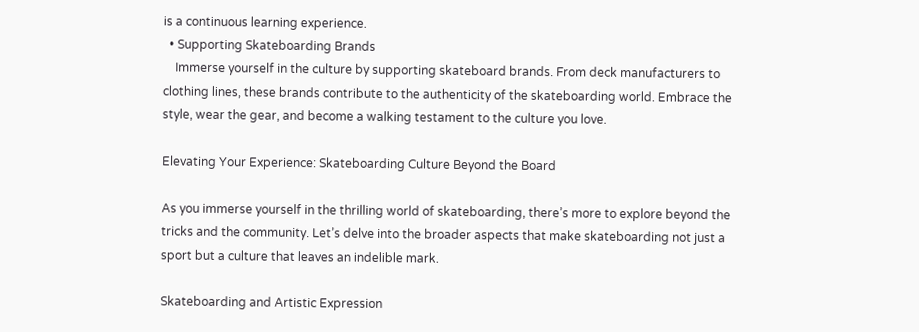is a continuous learning experience.
  • Supporting Skateboarding Brands
    Immerse yourself in the culture by supporting skateboard brands. From deck manufacturers to clothing lines, these brands contribute to the authenticity of the skateboarding world. Embrace the style, wear the gear, and become a walking testament to the culture you love.

Elevating Your Experience: Skateboarding Culture Beyond the Board

As you immerse yourself in the thrilling world of skateboarding, there’s more to explore beyond the tricks and the community. Let’s delve into the broader aspects that make skateboarding not just a sport but a culture that leaves an indelible mark.

Skateboarding and Artistic Expression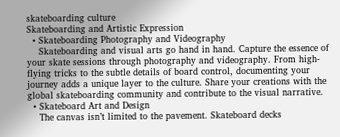skateboarding culture
Skateboarding and Artistic Expression
  • Skateboarding Photography and Videography
    Skateboarding and visual arts go hand in hand. Capture the essence of your skate sessions through photography and videography. From high-flying tricks to the subtle details of board control, documenting your journey adds a unique layer to the culture. Share your creations with the global skateboarding community and contribute to the visual narrative.
  • Skateboard Art and Design
    The canvas isn’t limited to the pavement. Skateboard decks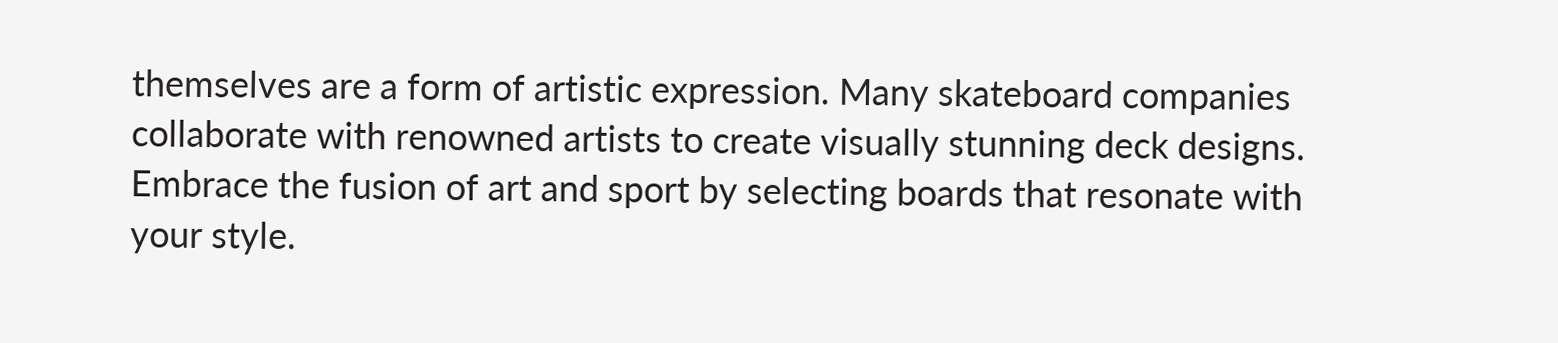themselves are a form of artistic expression. Many skateboard companies collaborate with renowned artists to create visually stunning deck designs. Embrace the fusion of art and sport by selecting boards that resonate with your style.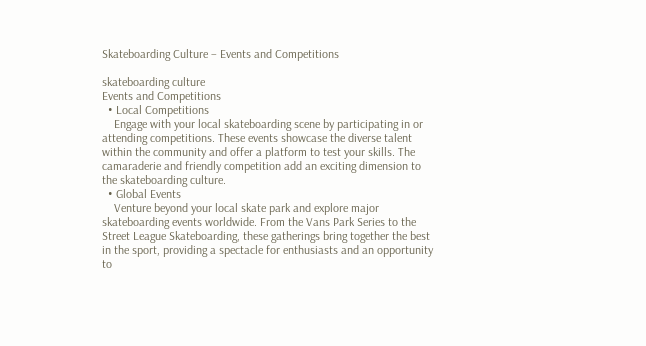Skateboarding Culture – Events and Competitions

skateboarding culture
Events and Competitions
  • Local Competitions
    Engage with your local skateboarding scene by participating in or attending competitions. These events showcase the diverse talent within the community and offer a platform to test your skills. The camaraderie and friendly competition add an exciting dimension to the skateboarding culture.
  • Global Events
    Venture beyond your local skate park and explore major skateboarding events worldwide. From the Vans Park Series to the Street League Skateboarding, these gatherings bring together the best in the sport, providing a spectacle for enthusiasts and an opportunity to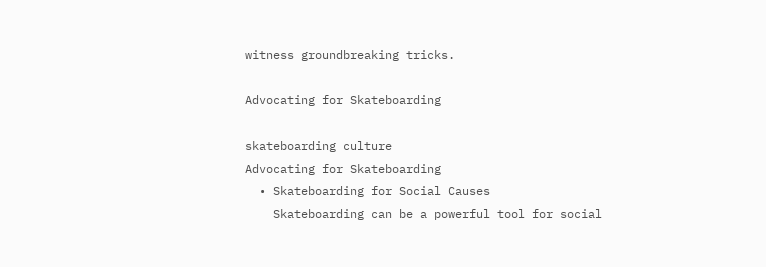witness groundbreaking tricks.

Advocating for Skateboarding

skateboarding culture
Advocating for Skateboarding
  • Skateboarding for Social Causes
    Skateboarding can be a powerful tool for social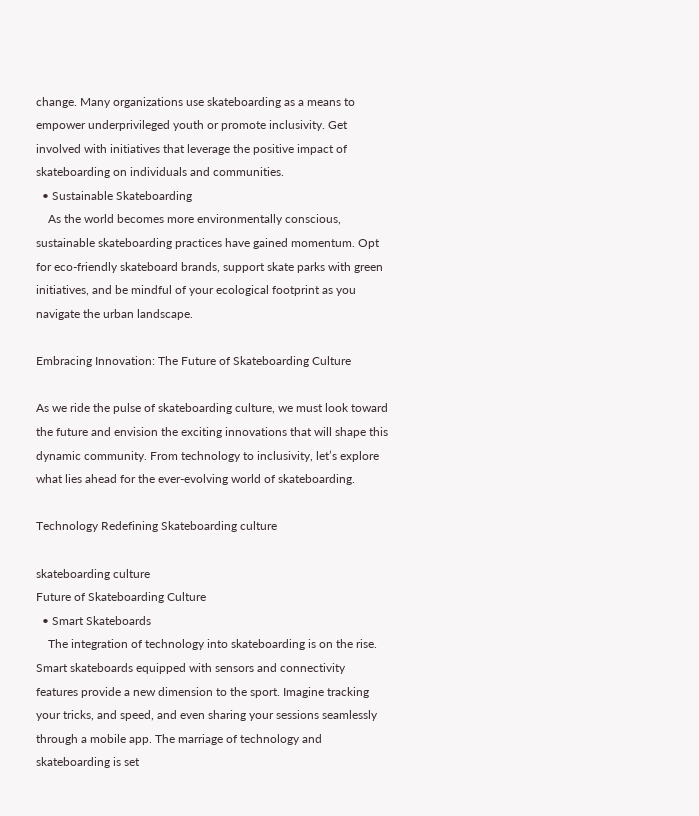change. Many organizations use skateboarding as a means to empower underprivileged youth or promote inclusivity. Get involved with initiatives that leverage the positive impact of skateboarding on individuals and communities.
  • Sustainable Skateboarding
    As the world becomes more environmentally conscious, sustainable skateboarding practices have gained momentum. Opt for eco-friendly skateboard brands, support skate parks with green initiatives, and be mindful of your ecological footprint as you navigate the urban landscape.

Embracing Innovation: The Future of Skateboarding Culture

As we ride the pulse of skateboarding culture, we must look toward the future and envision the exciting innovations that will shape this dynamic community. From technology to inclusivity, let’s explore what lies ahead for the ever-evolving world of skateboarding.

Technology Redefining Skateboarding culture

skateboarding culture
Future of Skateboarding Culture
  • Smart Skateboards
    The integration of technology into skateboarding is on the rise. Smart skateboards equipped with sensors and connectivity features provide a new dimension to the sport. Imagine tracking your tricks, and speed, and even sharing your sessions seamlessly through a mobile app. The marriage of technology and skateboarding is set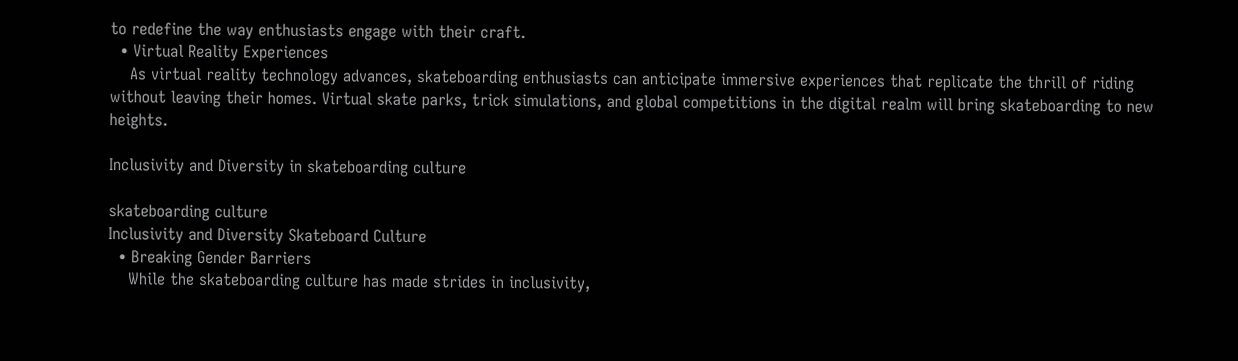to redefine the way enthusiasts engage with their craft.
  • Virtual Reality Experiences
    As virtual reality technology advances, skateboarding enthusiasts can anticipate immersive experiences that replicate the thrill of riding without leaving their homes. Virtual skate parks, trick simulations, and global competitions in the digital realm will bring skateboarding to new heights.

Inclusivity and Diversity in skateboarding culture

skateboarding culture
Inclusivity and Diversity Skateboard Culture
  • Breaking Gender Barriers
    While the skateboarding culture has made strides in inclusivity,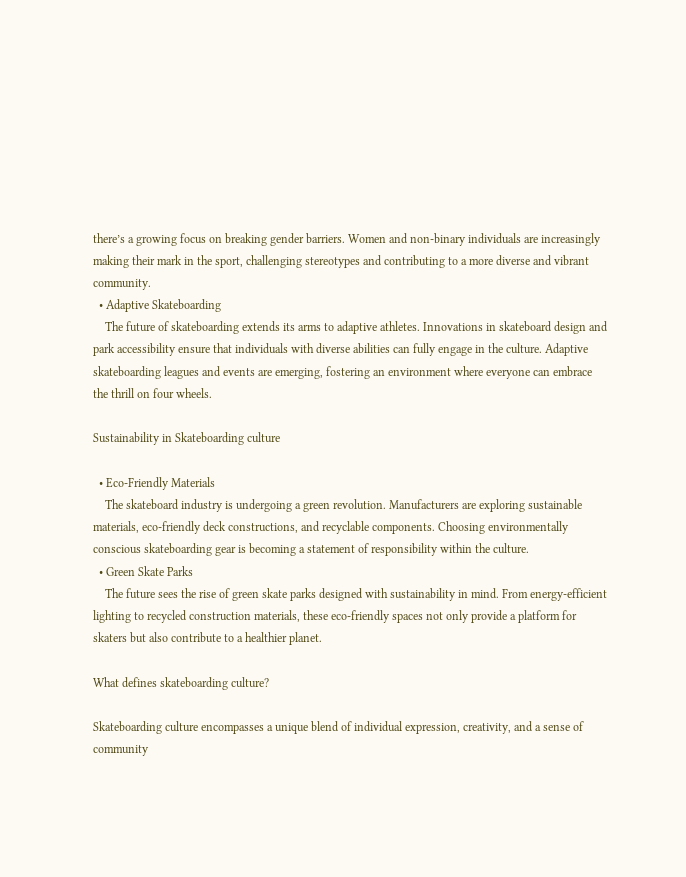there’s a growing focus on breaking gender barriers. Women and non-binary individuals are increasingly making their mark in the sport, challenging stereotypes and contributing to a more diverse and vibrant community.
  • Adaptive Skateboarding
    The future of skateboarding extends its arms to adaptive athletes. Innovations in skateboard design and park accessibility ensure that individuals with diverse abilities can fully engage in the culture. Adaptive skateboarding leagues and events are emerging, fostering an environment where everyone can embrace the thrill on four wheels.

Sustainability in Skateboarding culture

  • Eco-Friendly Materials
    The skateboard industry is undergoing a green revolution. Manufacturers are exploring sustainable materials, eco-friendly deck constructions, and recyclable components. Choosing environmentally conscious skateboarding gear is becoming a statement of responsibility within the culture.
  • Green Skate Parks
    The future sees the rise of green skate parks designed with sustainability in mind. From energy-efficient lighting to recycled construction materials, these eco-friendly spaces not only provide a platform for skaters but also contribute to a healthier planet.

What defines skateboarding culture?

Skateboarding culture encompasses a unique blend of individual expression, creativity, and a sense of community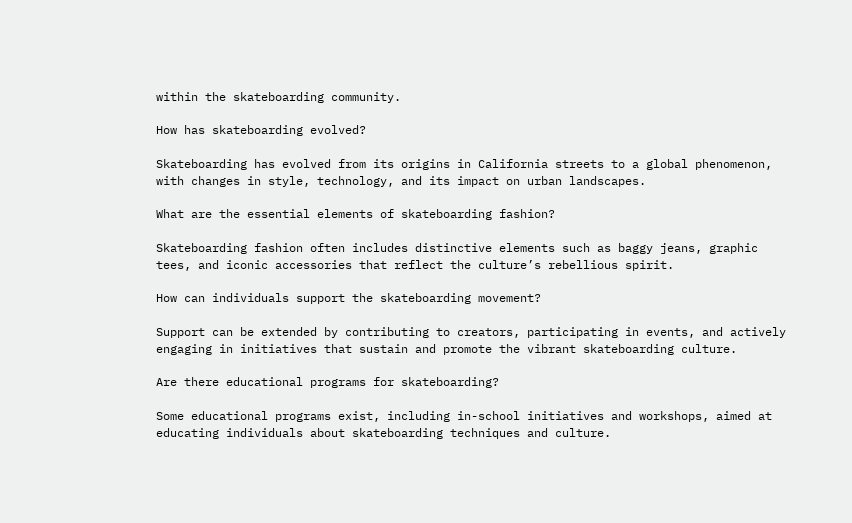within the skateboarding community.

How has skateboarding evolved?

Skateboarding has evolved from its origins in California streets to a global phenomenon, with changes in style, technology, and its impact on urban landscapes.

What are the essential elements of skateboarding fashion?

Skateboarding fashion often includes distinctive elements such as baggy jeans, graphic tees, and iconic accessories that reflect the culture’s rebellious spirit.

How can individuals support the skateboarding movement?

Support can be extended by contributing to creators, participating in events, and actively engaging in initiatives that sustain and promote the vibrant skateboarding culture.

Are there educational programs for skateboarding?

Some educational programs exist, including in-school initiatives and workshops, aimed at educating individuals about skateboarding techniques and culture.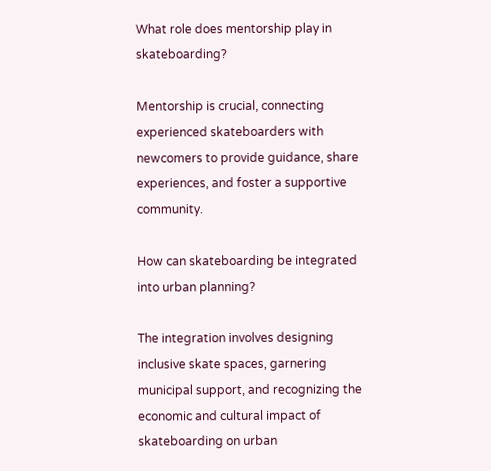What role does mentorship play in skateboarding?

Mentorship is crucial, connecting experienced skateboarders with newcomers to provide guidance, share experiences, and foster a supportive community.

How can skateboarding be integrated into urban planning?

The integration involves designing inclusive skate spaces, garnering municipal support, and recognizing the economic and cultural impact of skateboarding on urban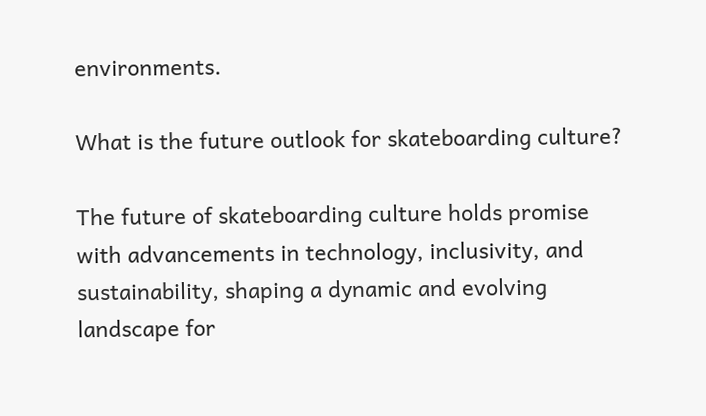environments.

What is the future outlook for skateboarding culture?

The future of skateboarding culture holds promise with advancements in technology, inclusivity, and sustainability, shaping a dynamic and evolving landscape for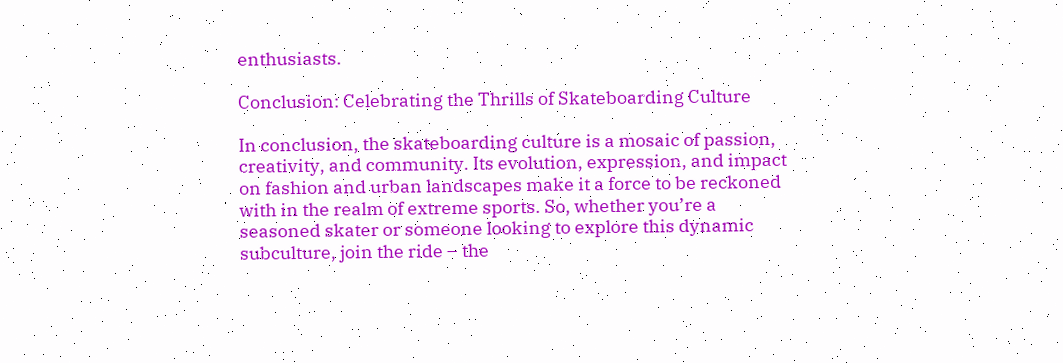enthusiasts.

Conclusion: Celebrating the Thrills of Skateboarding Culture

In conclusion, the skateboarding culture is a mosaic of passion, creativity, and community. Its evolution, expression, and impact on fashion and urban landscapes make it a force to be reckoned with in the realm of extreme sports. So, whether you’re a seasoned skater or someone looking to explore this dynamic subculture, join the ride – the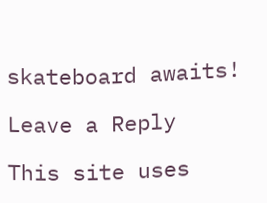skateboard awaits!

Leave a Reply

This site uses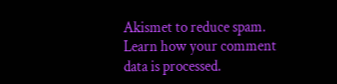Akismet to reduce spam. Learn how your comment data is processed.